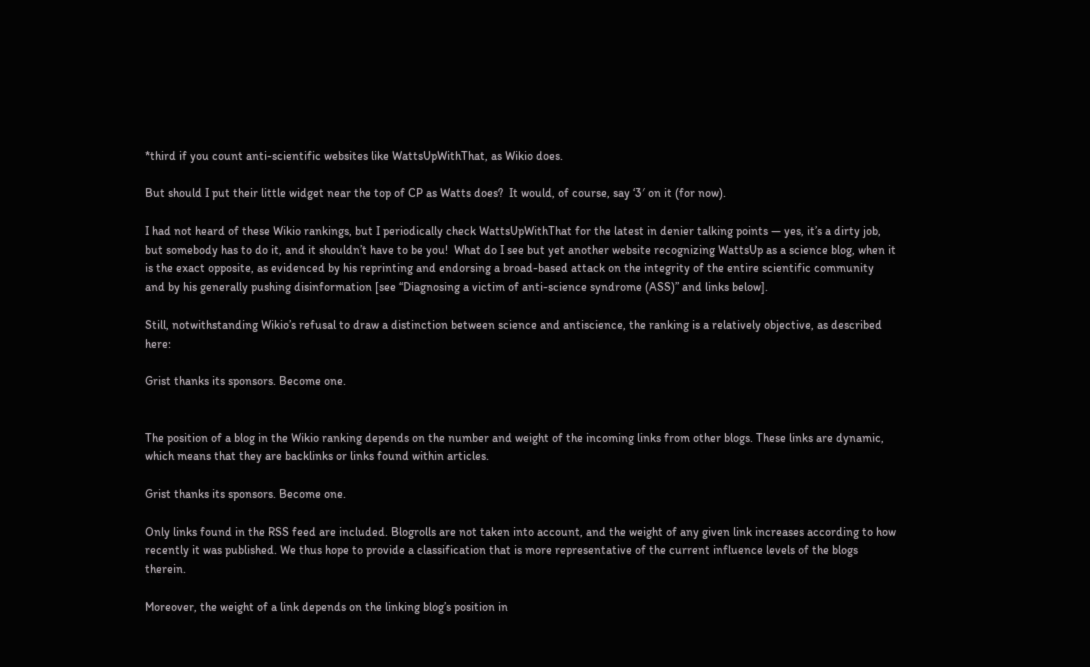*third if you count anti-scientific websites like WattsUpWithThat, as Wikio does.

But should I put their little widget near the top of CP as Watts does?  It would, of course, say ‘3′ on it (for now).

I had not heard of these Wikio rankings, but I periodically check WattsUpWithThat for the latest in denier talking points — yes, it’s a dirty job, but somebody has to do it, and it shouldn’t have to be you!  What do I see but yet another website recognizing WattsUp as a science blog, when it is the exact opposite, as evidenced by his reprinting and endorsing a broad-based attack on the integrity of the entire scientific community and by his generally pushing disinformation [see “Diagnosing a victim of anti-science syndrome (ASS)” and links below].

Still, notwithstanding Wikio’s refusal to draw a distinction between science and antiscience, the ranking is a relatively objective, as described here:

Grist thanks its sponsors. Become one.


The position of a blog in the Wikio ranking depends on the number and weight of the incoming links from other blogs. These links are dynamic, which means that they are backlinks or links found within articles.

Grist thanks its sponsors. Become one.

Only links found in the RSS feed are included. Blogrolls are not taken into account, and the weight of any given link increases according to how recently it was published. We thus hope to provide a classification that is more representative of the current influence levels of the blogs therein.

Moreover, the weight of a link depends on the linking blog’s position in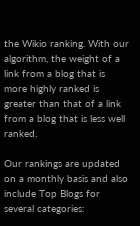the Wikio ranking. With our algorithm, the weight of a link from a blog that is more highly ranked is greater than that of a link from a blog that is less well ranked.

Our rankings are updated on a monthly basis and also include Top Blogs for several categories: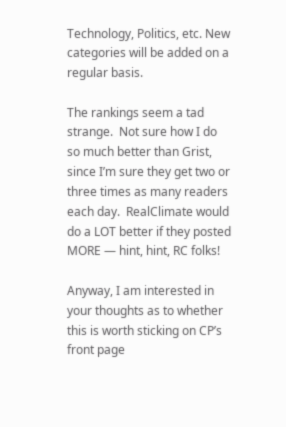Technology, Politics, etc. New categories will be added on a regular basis.

The rankings seem a tad strange.  Not sure how I do so much better than Grist, since I’m sure they get two or three times as many readers each day.  RealClimate would do a LOT better if they posted MORE — hint, hint, RC folks!

Anyway, I am interested in your thoughts as to whether this is worth sticking on CP’s front page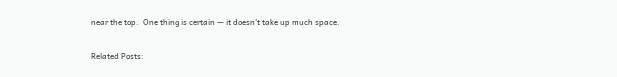near the top.  One thing is certain — it doesn’t take up much space.

Related Posts: